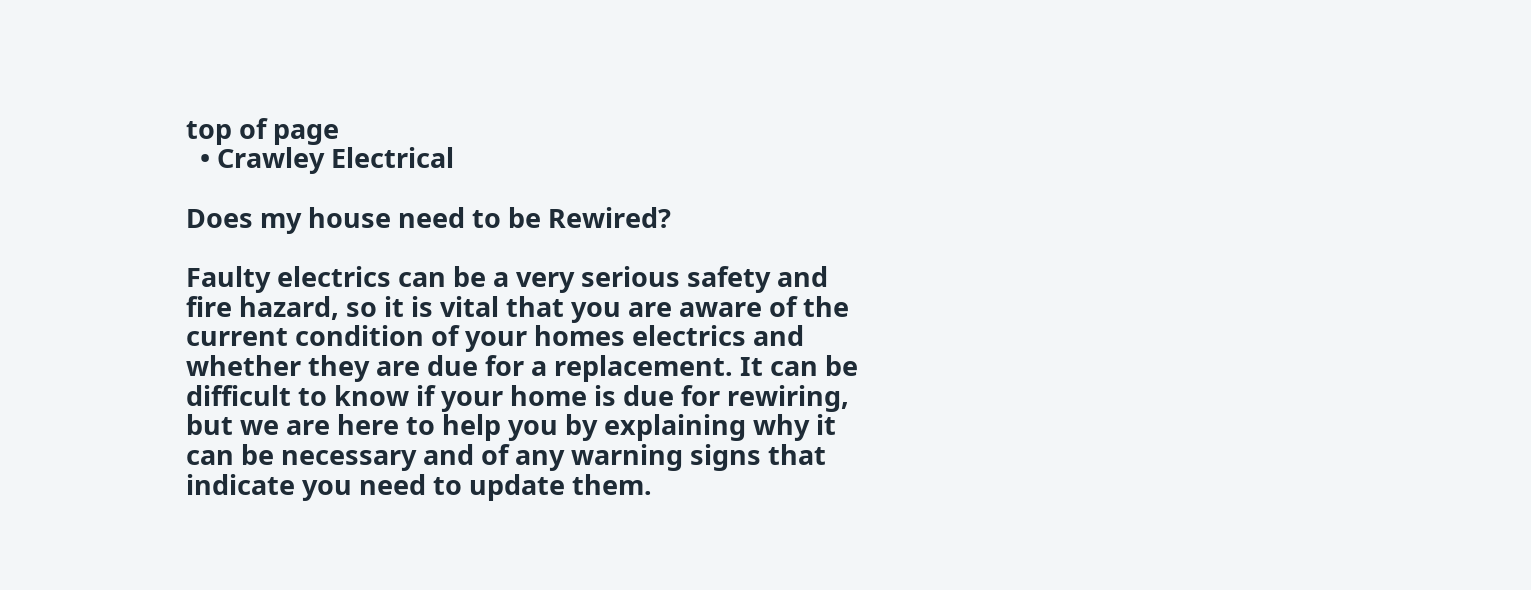top of page
  • Crawley Electrical

Does my house need to be Rewired?

Faulty electrics can be a very serious safety and fire hazard, so it is vital that you are aware of the current condition of your homes electrics and whether they are due for a replacement. It can be difficult to know if your home is due for rewiring, but we are here to help you by explaining why it can be necessary and of any warning signs that indicate you need to update them.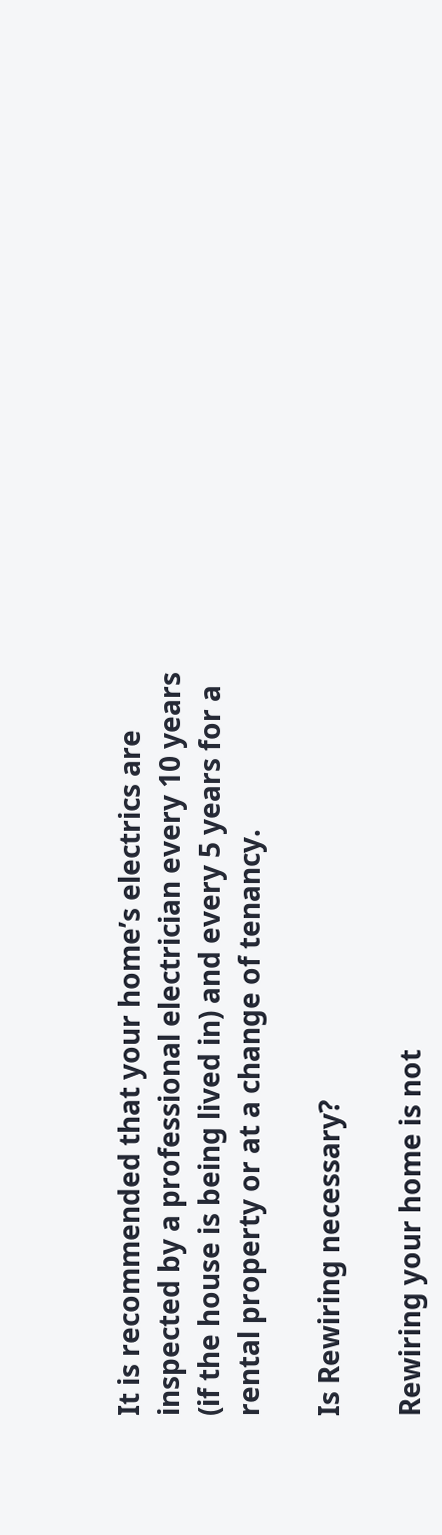It is recommended that your home’s electrics are inspected by a professional electrician every 10 years (if the house is being lived in) and every 5 years for a rental property or at a change of tenancy.

Is Rewiring necessary?

Rewiring your home is not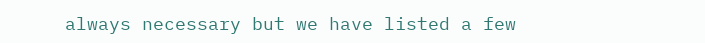always necessary but we have listed a few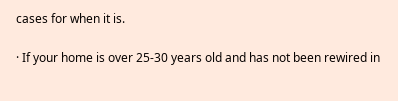cases for when it is.

· If your home is over 25-30 years old and has not been rewired in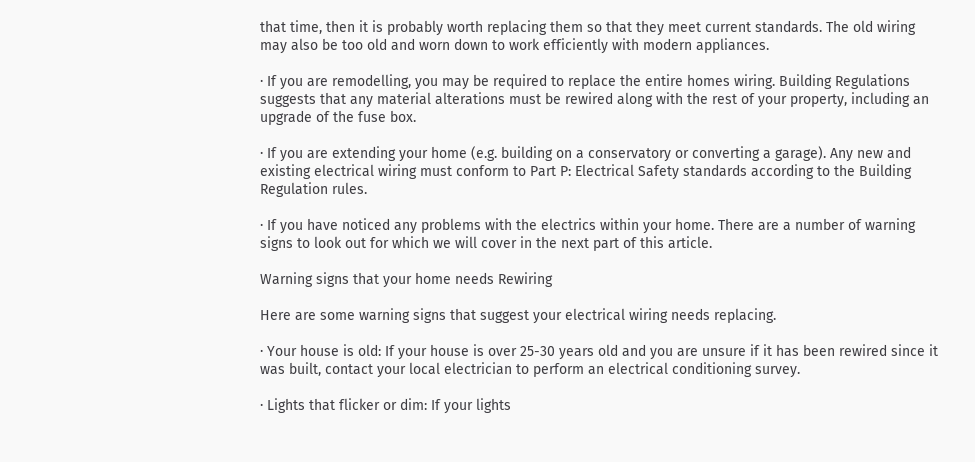that time, then it is probably worth replacing them so that they meet current standards. The old wiring may also be too old and worn down to work efficiently with modern appliances.

· If you are remodelling, you may be required to replace the entire homes wiring. Building Regulations suggests that any material alterations must be rewired along with the rest of your property, including an upgrade of the fuse box.

· If you are extending your home (e.g. building on a conservatory or converting a garage). Any new and existing electrical wiring must conform to Part P: Electrical Safety standards according to the Building Regulation rules.

· If you have noticed any problems with the electrics within your home. There are a number of warning signs to look out for which we will cover in the next part of this article.

Warning signs that your home needs Rewiring

Here are some warning signs that suggest your electrical wiring needs replacing.

· Your house is old: If your house is over 25-30 years old and you are unsure if it has been rewired since it was built, contact your local electrician to perform an electrical conditioning survey.

· Lights that flicker or dim: If your lights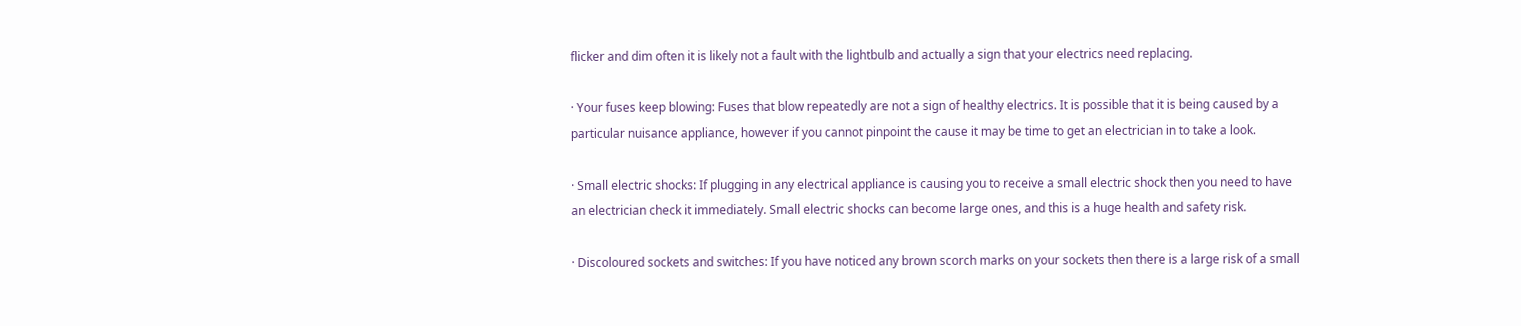flicker and dim often it is likely not a fault with the lightbulb and actually a sign that your electrics need replacing.

· Your fuses keep blowing: Fuses that blow repeatedly are not a sign of healthy electrics. It is possible that it is being caused by a particular nuisance appliance, however if you cannot pinpoint the cause it may be time to get an electrician in to take a look.

· Small electric shocks: If plugging in any electrical appliance is causing you to receive a small electric shock then you need to have an electrician check it immediately. Small electric shocks can become large ones, and this is a huge health and safety risk.

· Discoloured sockets and switches: If you have noticed any brown scorch marks on your sockets then there is a large risk of a small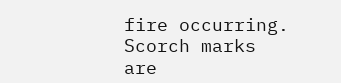fire occurring. Scorch marks are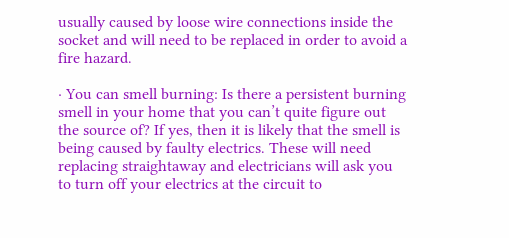usually caused by loose wire connections inside the socket and will need to be replaced in order to avoid a fire hazard.

· You can smell burning: Is there a persistent burning smell in your home that you can’t quite figure out the source of? If yes, then it is likely that the smell is being caused by faulty electrics. These will need replacing straightaway and electricians will ask you to turn off your electrics at the circuit to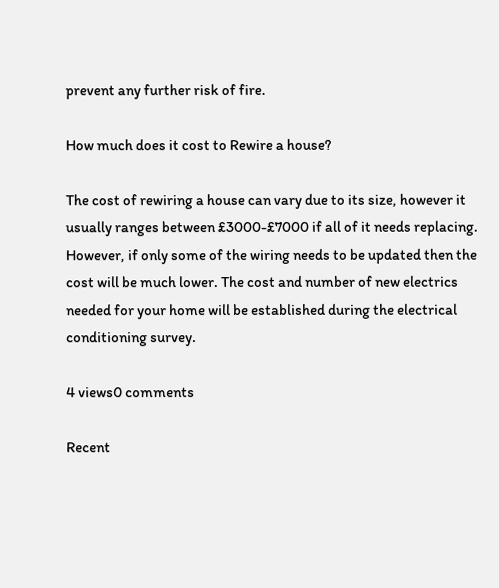prevent any further risk of fire.

How much does it cost to Rewire a house?

The cost of rewiring a house can vary due to its size, however it usually ranges between £3000-£7000 if all of it needs replacing. However, if only some of the wiring needs to be updated then the cost will be much lower. The cost and number of new electrics needed for your home will be established during the electrical conditioning survey.

4 views0 comments

Recent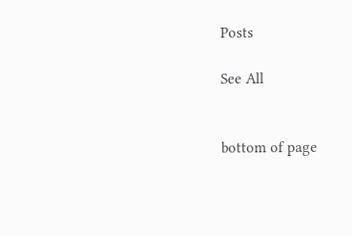Posts

See All


bottom of page